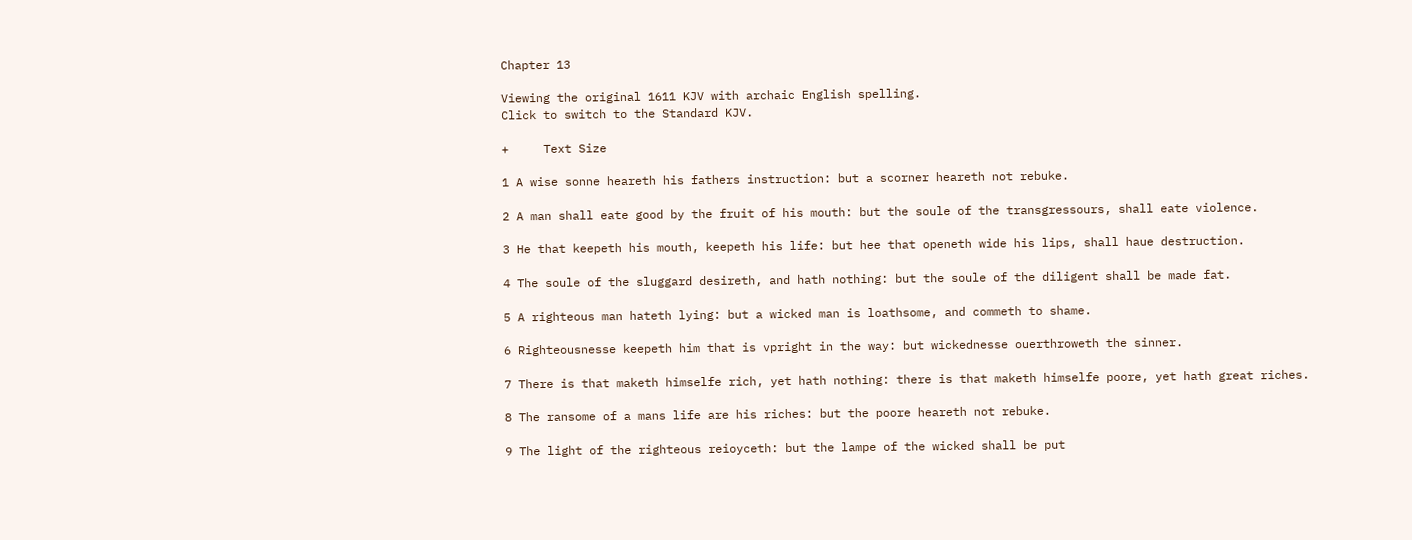Chapter 13

Viewing the original 1611 KJV with archaic English spelling.
Click to switch to the Standard KJV.

+     Text Size

1 A wise sonne heareth his fathers instruction: but a scorner heareth not rebuke.

2 A man shall eate good by the fruit of his mouth: but the soule of the transgressours, shall eate violence.

3 He that keepeth his mouth, keepeth his life: but hee that openeth wide his lips, shall haue destruction.

4 The soule of the sluggard desireth, and hath nothing: but the soule of the diligent shall be made fat.

5 A righteous man hateth lying: but a wicked man is loathsome, and commeth to shame.

6 Righteousnesse keepeth him that is vpright in the way: but wickednesse ouerthroweth the sinner.

7 There is that maketh himselfe rich, yet hath nothing: there is that maketh himselfe poore, yet hath great riches.

8 The ransome of a mans life are his riches: but the poore heareth not rebuke.

9 The light of the righteous reioyceth: but the lampe of the wicked shall be put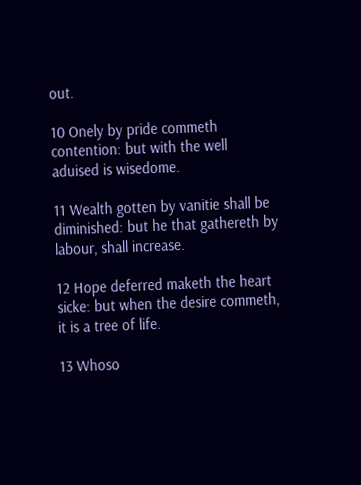out.

10 Onely by pride commeth contention: but with the well aduised is wisedome.

11 Wealth gotten by vanitie shall be diminished: but he that gathereth by labour, shall increase.

12 Hope deferred maketh the heart sicke: but when the desire commeth, it is a tree of life.

13 Whoso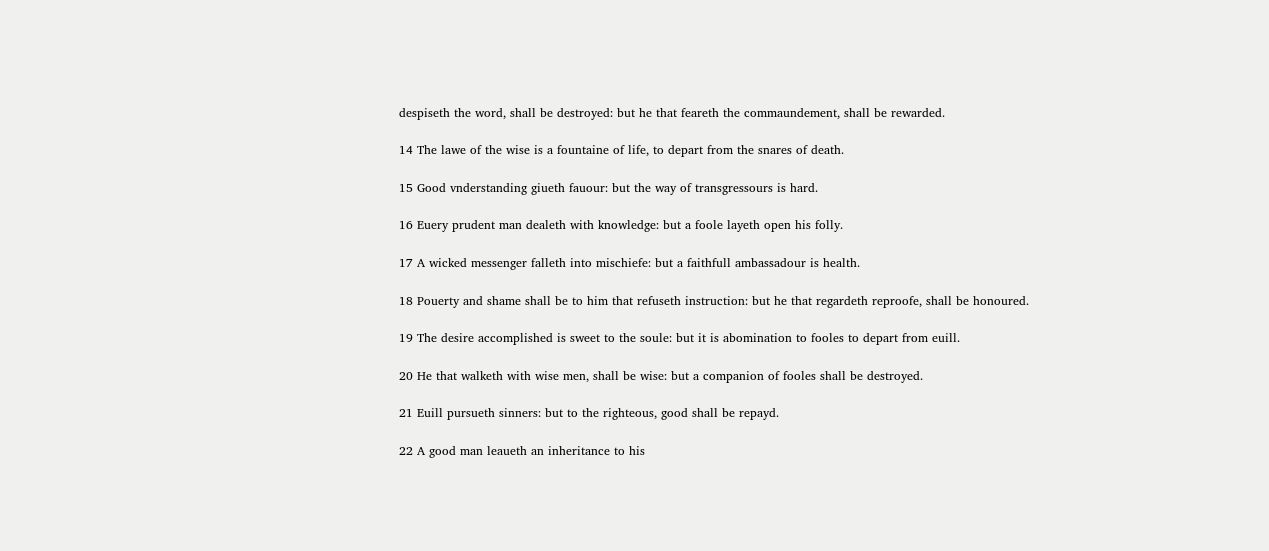despiseth the word, shall be destroyed: but he that feareth the commaundement, shall be rewarded.

14 The lawe of the wise is a fountaine of life, to depart from the snares of death.

15 Good vnderstanding giueth fauour: but the way of transgressours is hard.

16 Euery prudent man dealeth with knowledge: but a foole layeth open his folly.

17 A wicked messenger falleth into mischiefe: but a faithfull ambassadour is health.

18 Pouerty and shame shall be to him that refuseth instruction: but he that regardeth reproofe, shall be honoured.

19 The desire accomplished is sweet to the soule: but it is abomination to fooles to depart from euill.

20 He that walketh with wise men, shall be wise: but a companion of fooles shall be destroyed.

21 Euill pursueth sinners: but to the righteous, good shall be repayd.

22 A good man leaueth an inheritance to his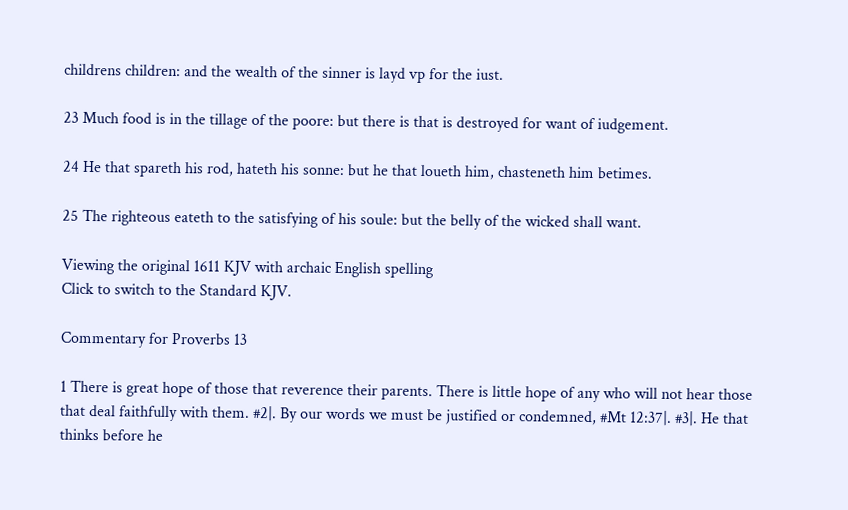childrens children: and the wealth of the sinner is layd vp for the iust.

23 Much food is in the tillage of the poore: but there is that is destroyed for want of iudgement.

24 He that spareth his rod, hateth his sonne: but he that loueth him, chasteneth him betimes.

25 The righteous eateth to the satisfying of his soule: but the belly of the wicked shall want.

Viewing the original 1611 KJV with archaic English spelling
Click to switch to the Standard KJV.

Commentary for Proverbs 13

1 There is great hope of those that reverence their parents. There is little hope of any who will not hear those that deal faithfully with them. #2|. By our words we must be justified or condemned, #Mt 12:37|. #3|. He that thinks before he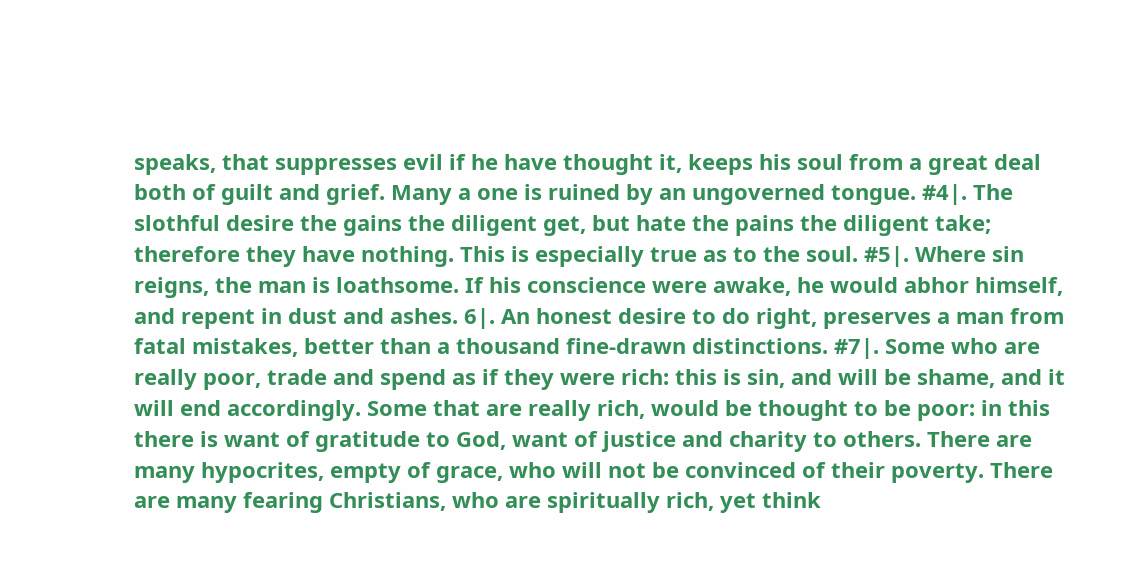speaks, that suppresses evil if he have thought it, keeps his soul from a great deal both of guilt and grief. Many a one is ruined by an ungoverned tongue. #4|. The slothful desire the gains the diligent get, but hate the pains the diligent take; therefore they have nothing. This is especially true as to the soul. #5|. Where sin reigns, the man is loathsome. If his conscience were awake, he would abhor himself, and repent in dust and ashes. 6|. An honest desire to do right, preserves a man from fatal mistakes, better than a thousand fine-drawn distinctions. #7|. Some who are really poor, trade and spend as if they were rich: this is sin, and will be shame, and it will end accordingly. Some that are really rich, would be thought to be poor: in this there is want of gratitude to God, want of justice and charity to others. There are many hypocrites, empty of grace, who will not be convinced of their poverty. There are many fearing Christians, who are spiritually rich, yet think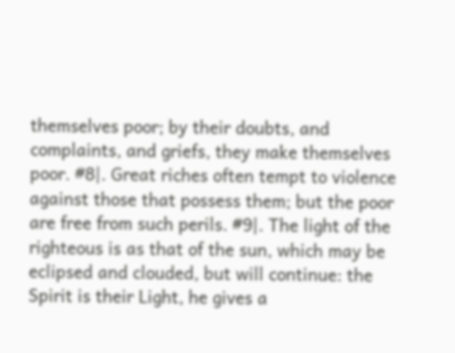themselves poor; by their doubts, and complaints, and griefs, they make themselves poor. #8|. Great riches often tempt to violence against those that possess them; but the poor are free from such perils. #9|. The light of the righteous is as that of the sun, which may be eclipsed and clouded, but will continue: the Spirit is their Light, he gives a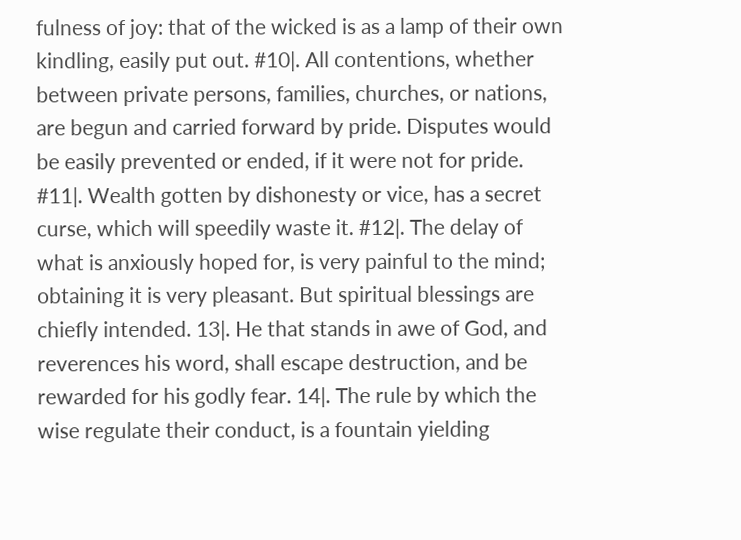fulness of joy: that of the wicked is as a lamp of their own kindling, easily put out. #10|. All contentions, whether between private persons, families, churches, or nations, are begun and carried forward by pride. Disputes would be easily prevented or ended, if it were not for pride. #11|. Wealth gotten by dishonesty or vice, has a secret curse, which will speedily waste it. #12|. The delay of what is anxiously hoped for, is very painful to the mind; obtaining it is very pleasant. But spiritual blessings are chiefly intended. 13|. He that stands in awe of God, and reverences his word, shall escape destruction, and be rewarded for his godly fear. 14|. The rule by which the wise regulate their conduct, is a fountain yielding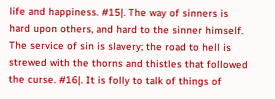life and happiness. #15|. The way of sinners is hard upon others, and hard to the sinner himself. The service of sin is slavery; the road to hell is strewed with the thorns and thistles that followed the curse. #16|. It is folly to talk of things of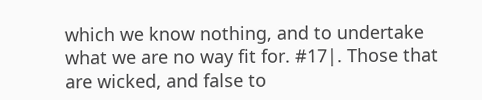which we know nothing, and to undertake what we are no way fit for. #17|. Those that are wicked, and false to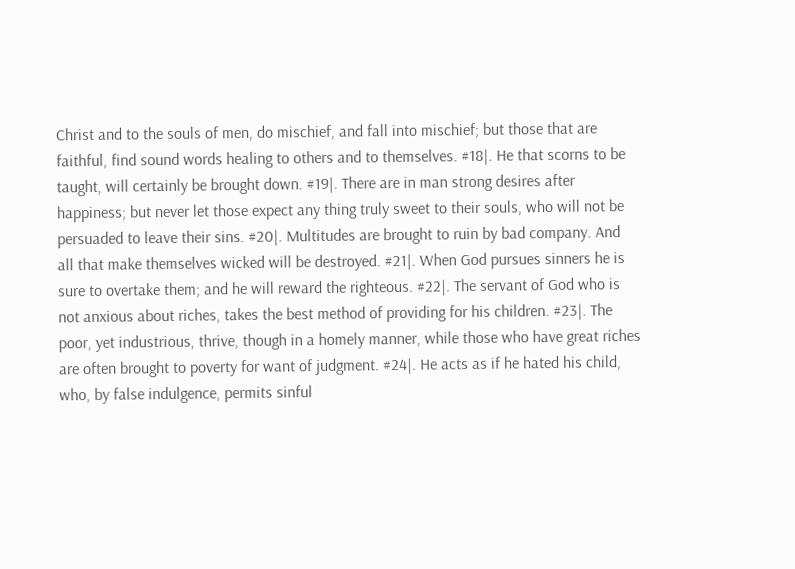Christ and to the souls of men, do mischief, and fall into mischief; but those that are faithful, find sound words healing to others and to themselves. #18|. He that scorns to be taught, will certainly be brought down. #19|. There are in man strong desires after happiness; but never let those expect any thing truly sweet to their souls, who will not be persuaded to leave their sins. #20|. Multitudes are brought to ruin by bad company. And all that make themselves wicked will be destroyed. #21|. When God pursues sinners he is sure to overtake them; and he will reward the righteous. #22|. The servant of God who is not anxious about riches, takes the best method of providing for his children. #23|. The poor, yet industrious, thrive, though in a homely manner, while those who have great riches are often brought to poverty for want of judgment. #24|. He acts as if he hated his child, who, by false indulgence, permits sinful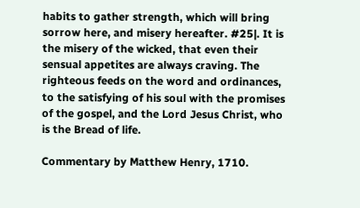habits to gather strength, which will bring sorrow here, and misery hereafter. #25|. It is the misery of the wicked, that even their sensual appetites are always craving. The righteous feeds on the word and ordinances, to the satisfying of his soul with the promises of the gospel, and the Lord Jesus Christ, who is the Bread of life.

Commentary by Matthew Henry, 1710.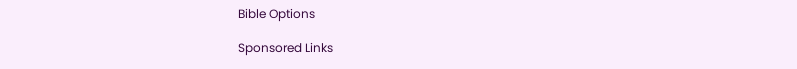Bible Options

Sponsored Links